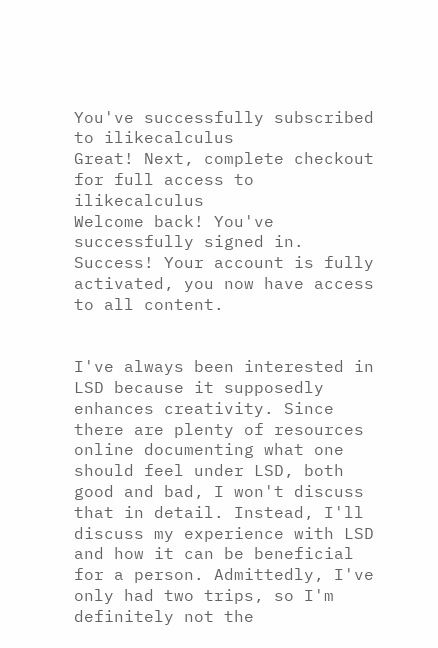You've successfully subscribed to ilikecalculus
Great! Next, complete checkout for full access to ilikecalculus
Welcome back! You've successfully signed in.
Success! Your account is fully activated, you now have access to all content.


I've always been interested in LSD because it supposedly enhances creativity. Since there are plenty of resources online documenting what one should feel under LSD, both good and bad, I won't discuss that in detail. Instead, I'll discuss my experience with LSD and how it can be beneficial for a person. Admittedly, I've only had two trips, so I'm definitely not the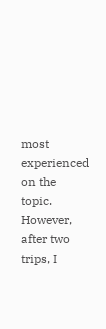most experienced on the topic. However, after two trips, I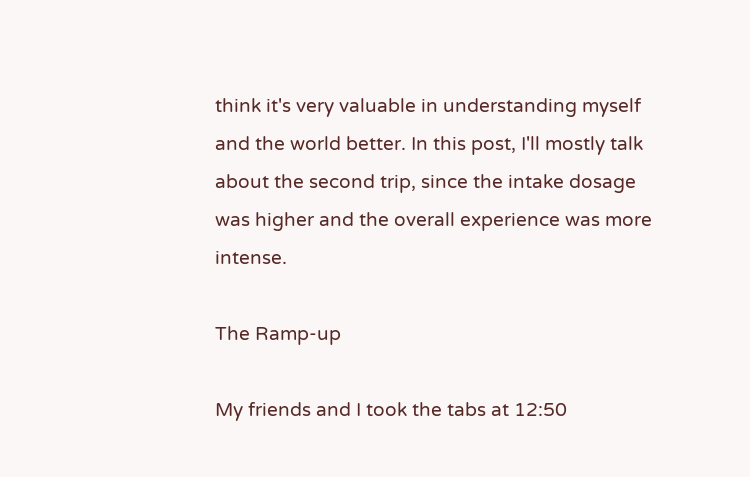think it's very valuable in understanding myself and the world better. In this post, I'll mostly talk about the second trip, since the intake dosage was higher and the overall experience was more intense.

The Ramp-up

My friends and I took the tabs at 12:50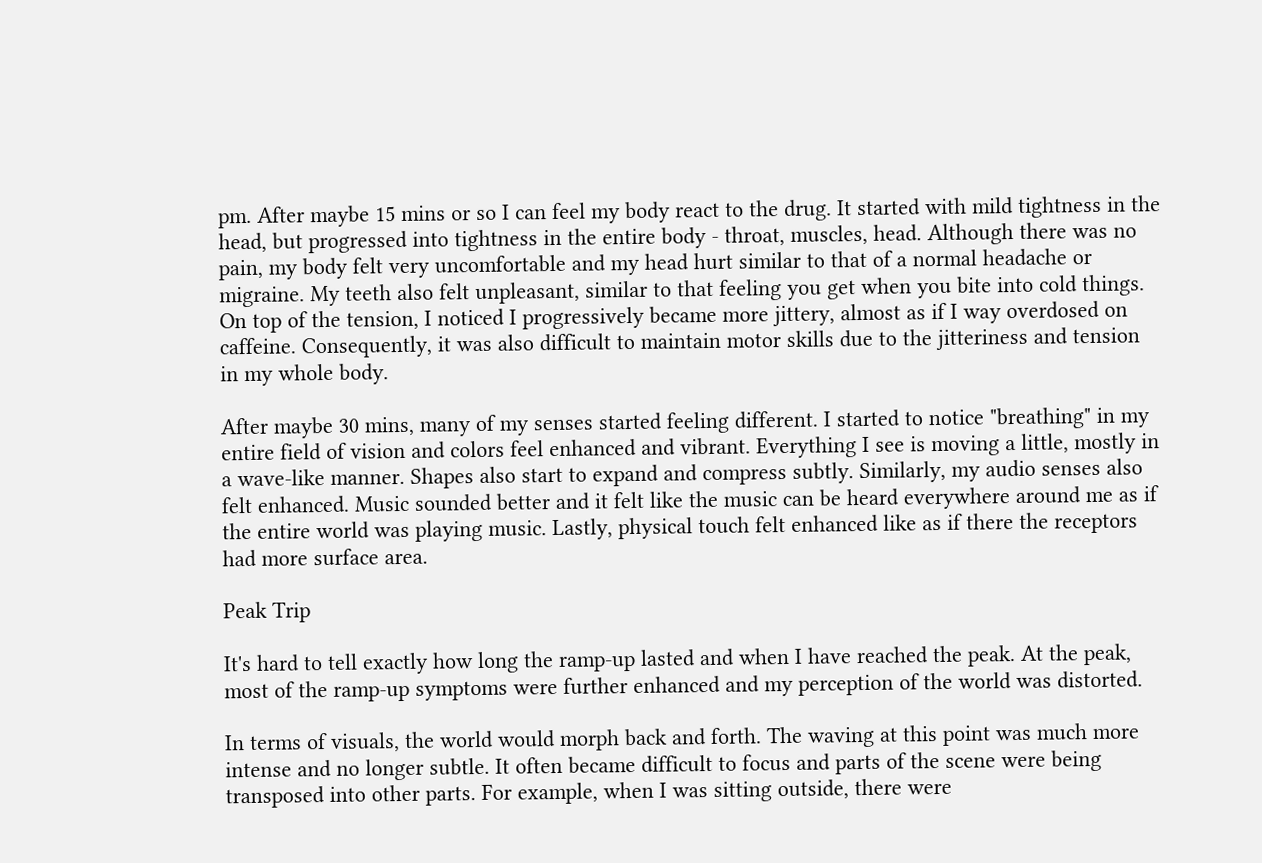pm. After maybe 15 mins or so I can feel my body react to the drug. It started with mild tightness in the head, but progressed into tightness in the entire body - throat, muscles, head. Although there was no pain, my body felt very uncomfortable and my head hurt similar to that of a normal headache or migraine. My teeth also felt unpleasant, similar to that feeling you get when you bite into cold things. On top of the tension, I noticed I progressively became more jittery, almost as if I way overdosed on caffeine. Consequently, it was also difficult to maintain motor skills due to the jitteriness and tension in my whole body.

After maybe 30 mins, many of my senses started feeling different. I started to notice "breathing" in my entire field of vision and colors feel enhanced and vibrant. Everything I see is moving a little, mostly in a wave-like manner. Shapes also start to expand and compress subtly. Similarly, my audio senses also felt enhanced. Music sounded better and it felt like the music can be heard everywhere around me as if the entire world was playing music. Lastly, physical touch felt enhanced like as if there the receptors had more surface area.

Peak Trip

It's hard to tell exactly how long the ramp-up lasted and when I have reached the peak. At the peak, most of the ramp-up symptoms were further enhanced and my perception of the world was distorted.

In terms of visuals, the world would morph back and forth. The waving at this point was much more intense and no longer subtle. It often became difficult to focus and parts of the scene were being transposed into other parts. For example, when I was sitting outside, there were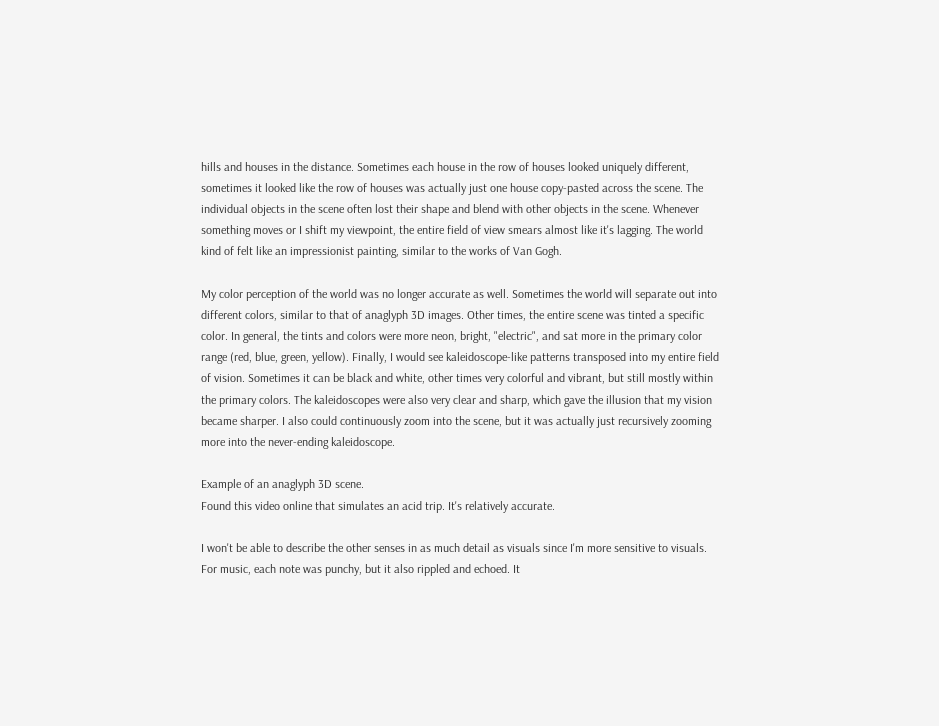hills and houses in the distance. Sometimes each house in the row of houses looked uniquely different, sometimes it looked like the row of houses was actually just one house copy-pasted across the scene. The individual objects in the scene often lost their shape and blend with other objects in the scene. Whenever something moves or I shift my viewpoint, the entire field of view smears almost like it's lagging. The world kind of felt like an impressionist painting, similar to the works of Van Gogh.

My color perception of the world was no longer accurate as well. Sometimes the world will separate out into different colors, similar to that of anaglyph 3D images. Other times, the entire scene was tinted a specific color. In general, the tints and colors were more neon, bright, "electric", and sat more in the primary color range (red, blue, green, yellow). Finally, I would see kaleidoscope-like patterns transposed into my entire field of vision. Sometimes it can be black and white, other times very colorful and vibrant, but still mostly within the primary colors. The kaleidoscopes were also very clear and sharp, which gave the illusion that my vision became sharper. I also could continuously zoom into the scene, but it was actually just recursively zooming more into the never-ending kaleidoscope.

Example of an anaglyph 3D scene.
Found this video online that simulates an acid trip. It's relatively accurate.

I won't be able to describe the other senses in as much detail as visuals since I'm more sensitive to visuals. For music, each note was punchy, but it also rippled and echoed. It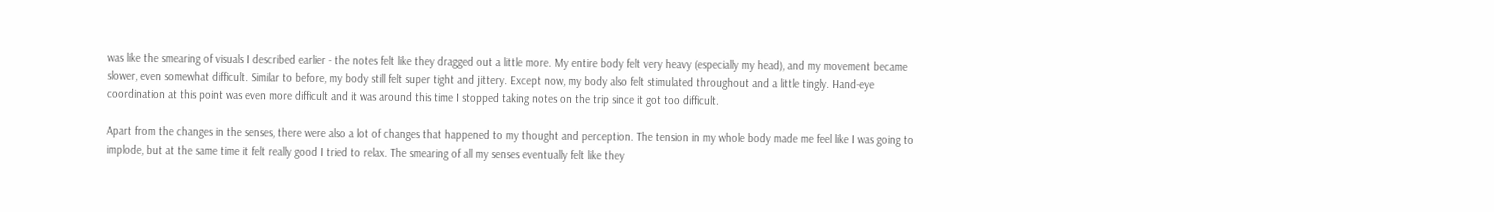was like the smearing of visuals I described earlier - the notes felt like they dragged out a little more. My entire body felt very heavy (especially my head), and my movement became slower, even somewhat difficult. Similar to before, my body still felt super tight and jittery. Except now, my body also felt stimulated throughout and a little tingly. Hand-eye coordination at this point was even more difficult and it was around this time I stopped taking notes on the trip since it got too difficult.

Apart from the changes in the senses, there were also a lot of changes that happened to my thought and perception. The tension in my whole body made me feel like I was going to implode, but at the same time it felt really good I tried to relax. The smearing of all my senses eventually felt like they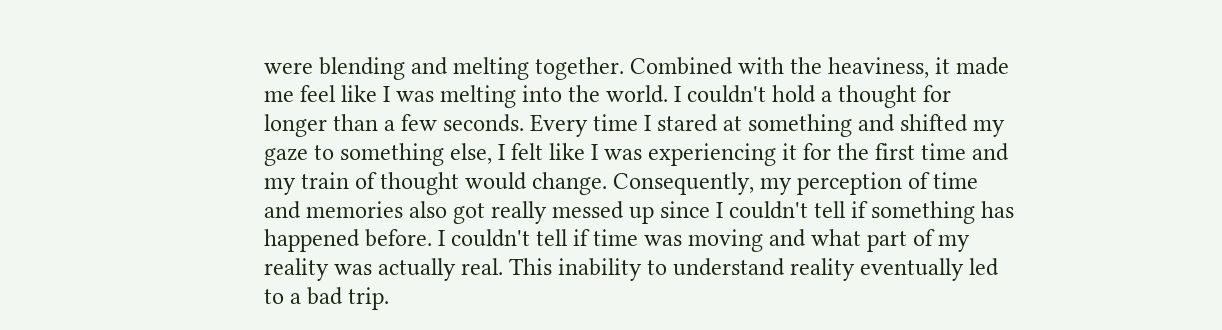were blending and melting together. Combined with the heaviness, it made me feel like I was melting into the world. I couldn't hold a thought for longer than a few seconds. Every time I stared at something and shifted my gaze to something else, I felt like I was experiencing it for the first time and my train of thought would change. Consequently, my perception of time and memories also got really messed up since I couldn't tell if something has happened before. I couldn't tell if time was moving and what part of my reality was actually real. This inability to understand reality eventually led to a bad trip.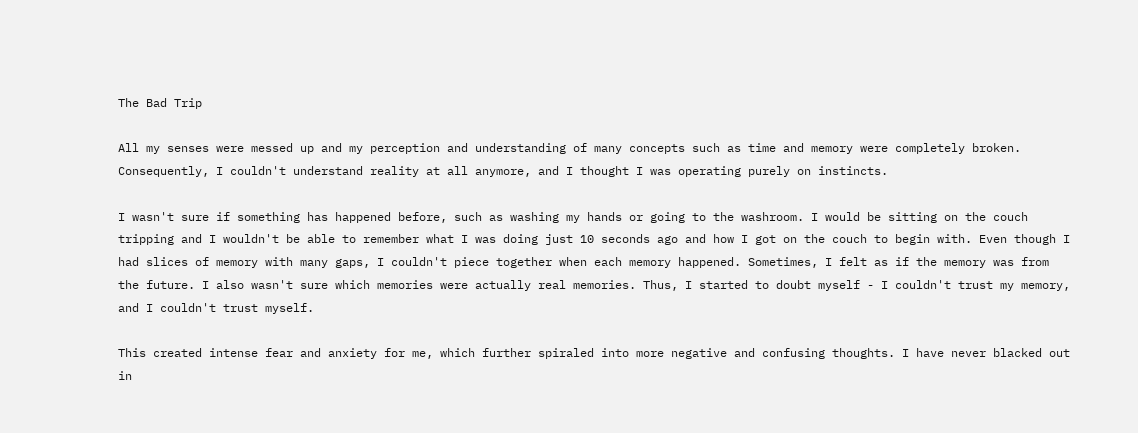The Bad Trip

All my senses were messed up and my perception and understanding of many concepts such as time and memory were completely broken. Consequently, I couldn't understand reality at all anymore, and I thought I was operating purely on instincts.

I wasn't sure if something has happened before, such as washing my hands or going to the washroom. I would be sitting on the couch tripping and I wouldn't be able to remember what I was doing just 10 seconds ago and how I got on the couch to begin with. Even though I had slices of memory with many gaps, I couldn't piece together when each memory happened. Sometimes, I felt as if the memory was from the future. I also wasn't sure which memories were actually real memories. Thus, I started to doubt myself - I couldn't trust my memory, and I couldn't trust myself.

This created intense fear and anxiety for me, which further spiraled into more negative and confusing thoughts. I have never blacked out in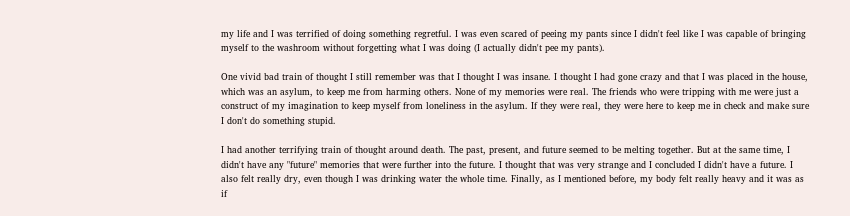my life and I was terrified of doing something regretful. I was even scared of peeing my pants since I didn't feel like I was capable of bringing myself to the washroom without forgetting what I was doing (I actually didn't pee my pants).

One vivid bad train of thought I still remember was that I thought I was insane. I thought I had gone crazy and that I was placed in the house, which was an asylum, to keep me from harming others. None of my memories were real. The friends who were tripping with me were just a construct of my imagination to keep myself from loneliness in the asylum. If they were real, they were here to keep me in check and make sure I don't do something stupid.

I had another terrifying train of thought around death. The past, present, and future seemed to be melting together. But at the same time, I didn't have any "future" memories that were further into the future. I thought that was very strange and I concluded I didn't have a future. I also felt really dry, even though I was drinking water the whole time. Finally, as I mentioned before, my body felt really heavy and it was as if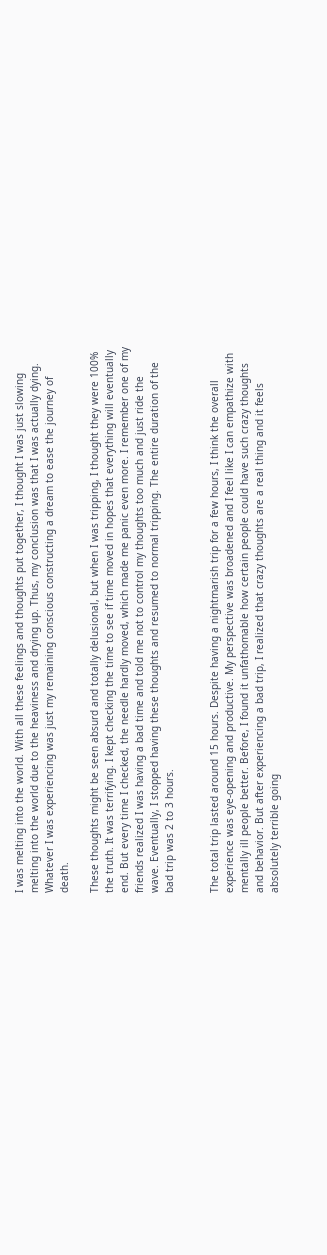I was melting into the world. With all these feelings and thoughts put together, I thought I was just slowing melting into the world due to the heaviness and drying up. Thus, my conclusion was that I was actually dying. Whatever I was experiencing was just my remaining conscious constructing a dream to ease the journey of death.

These thoughts might be seen absurd and totally delusional, but when I was tripping, I thought they were 100% the truth. It was terrifying. I kept checking the time to see if time moved in hopes that everything will eventually end. But every time I checked, the needle hardly moved, which made me panic even more. I remember one of my friends realized I was having a bad time and told me not to control my thoughts too much and just ride the wave. Eventually, I stopped having these thoughts and resumed to normal tripping. The entire duration of the bad trip was 2 to 3 hours.


The total trip lasted around 15 hours. Despite having a nightmarish trip for a few hours, I think the overall experience was eye-opening and productive. My perspective was broadened and I feel like I can empathize with mentally ill people better. Before, I found it unfathomable how certain people could have such crazy thoughts and behavior. But after experiencing a bad trip, I realized that crazy thoughts are a real thing and it feels absolutely terrible going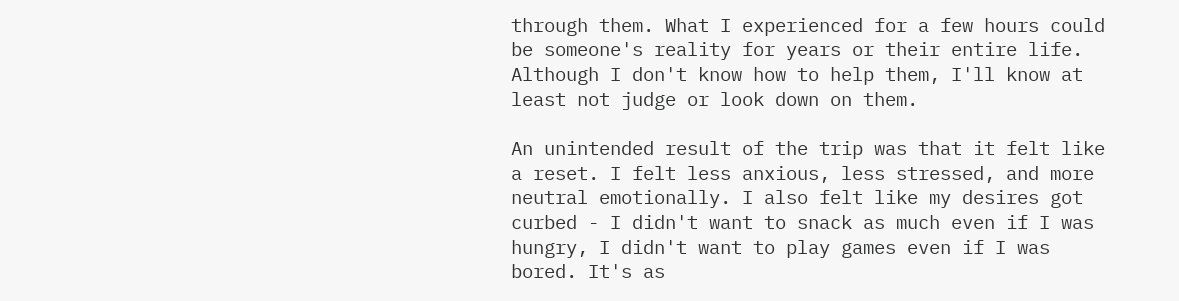through them. What I experienced for a few hours could be someone's reality for years or their entire life. Although I don't know how to help them, I'll know at least not judge or look down on them.

An unintended result of the trip was that it felt like a reset. I felt less anxious, less stressed, and more neutral emotionally. I also felt like my desires got curbed - I didn't want to snack as much even if I was hungry, I didn't want to play games even if I was bored. It's as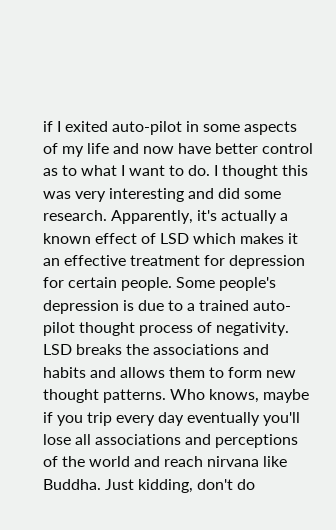if I exited auto-pilot in some aspects of my life and now have better control as to what I want to do. I thought this was very interesting and did some research. Apparently, it's actually a known effect of LSD which makes it an effective treatment for depression for certain people. Some people's depression is due to a trained auto-pilot thought process of negativity. LSD breaks the associations and habits and allows them to form new thought patterns. Who knows, maybe if you trip every day eventually you'll lose all associations and perceptions of the world and reach nirvana like Buddha. Just kidding, don't do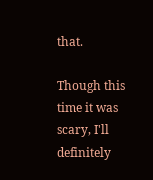that.

Though this time it was scary, I'll definitely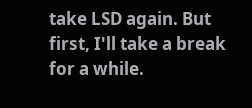take LSD again. But first, I'll take a break for a while.